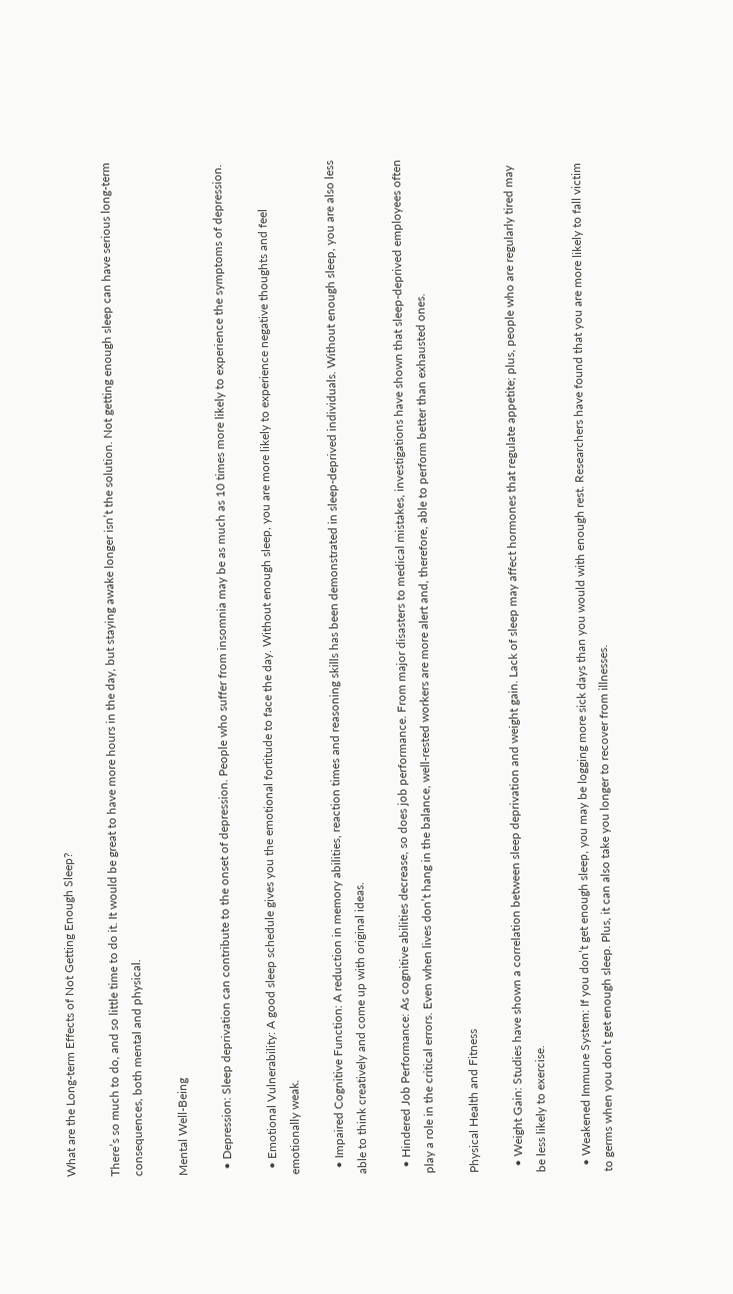What are the Long-term Effects of Not Getting Enough Sleep?

There’s so much to do, and so little time to do it. It would be great to have more hours in the day, but staying awake longer isn’t the solution. Not getting enough sleep can have serious long-term consequences, both mental and physical.

Mental Well-Being

  • Depression: Sleep deprivation can contribute to the onset of depression. People who suffer from insomnia may be as much as 10 times more likely to experience the symptoms of depression.

  • Emotional Vulnerability: A good sleep schedule gives you the emotional fortitude to face the day. Without enough sleep, you are more likely to experience negative thoughts and feel emotionally weak.

  • Impaired Cognitive Function: A reduction in memory abilities, reaction times and reasoning skills has been demonstrated in sleep-deprived individuals. Without enough sleep, you are also less able to think creatively and come up with original ideas.

  • Hindered Job Performance: As cognitive abilities decrease, so does job performance. From major disasters to medical mistakes, investigations have shown that sleep-deprived employees often play a role in the critical errors. Even when lives don’t hang in the balance, well-rested workers are more alert and, therefore, able to perform better than exhausted ones.

Physical Health and Fitness

  • Weight Gain: Studies have shown a correlation between sleep deprivation and weight gain. Lack of sleep may affect hormones that regulate appetite; plus, people who are regularly tired may be less likely to exercise.

  • Weakened Immune System: If you don’t get enough sleep, you may be logging more sick days than you would with enough rest. Researchers have found that you are more likely to fall victim to germs when you don’t get enough sleep. Plus, it can also take you longer to recover from illnesses.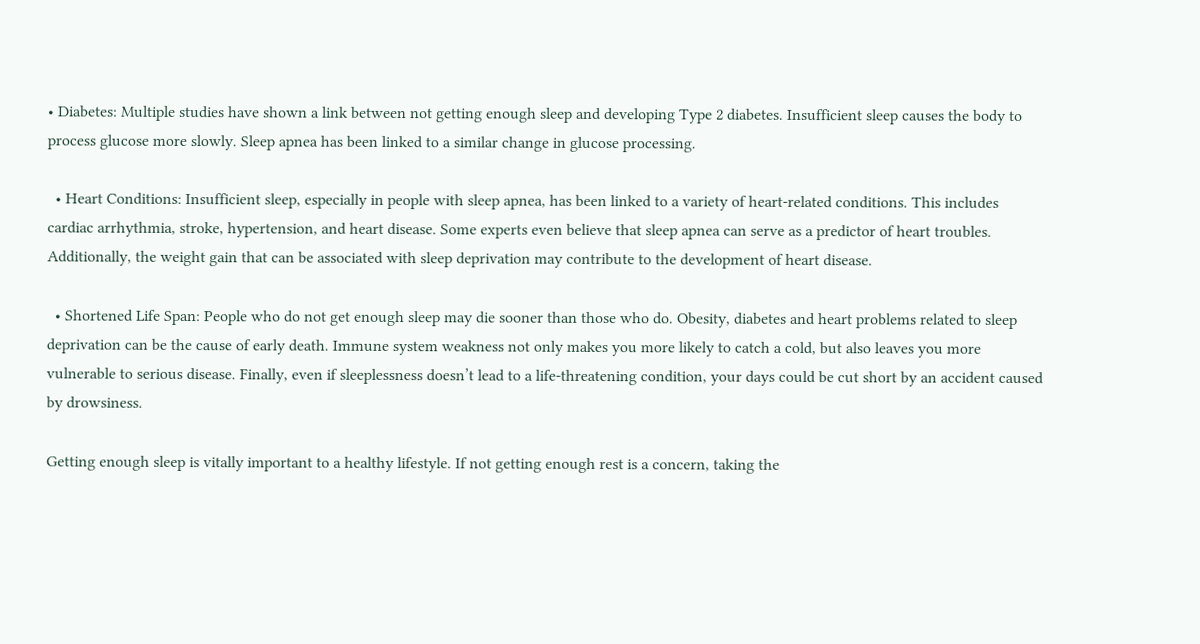• Diabetes: Multiple studies have shown a link between not getting enough sleep and developing Type 2 diabetes. Insufficient sleep causes the body to process glucose more slowly. Sleep apnea has been linked to a similar change in glucose processing.

  • Heart Conditions: Insufficient sleep, especially in people with sleep apnea, has been linked to a variety of heart-related conditions. This includes cardiac arrhythmia, stroke, hypertension, and heart disease. Some experts even believe that sleep apnea can serve as a predictor of heart troubles. Additionally, the weight gain that can be associated with sleep deprivation may contribute to the development of heart disease.

  • Shortened Life Span: People who do not get enough sleep may die sooner than those who do. Obesity, diabetes and heart problems related to sleep deprivation can be the cause of early death. Immune system weakness not only makes you more likely to catch a cold, but also leaves you more vulnerable to serious disease. Finally, even if sleeplessness doesn’t lead to a life-threatening condition, your days could be cut short by an accident caused by drowsiness.

Getting enough sleep is vitally important to a healthy lifestyle. If not getting enough rest is a concern, taking the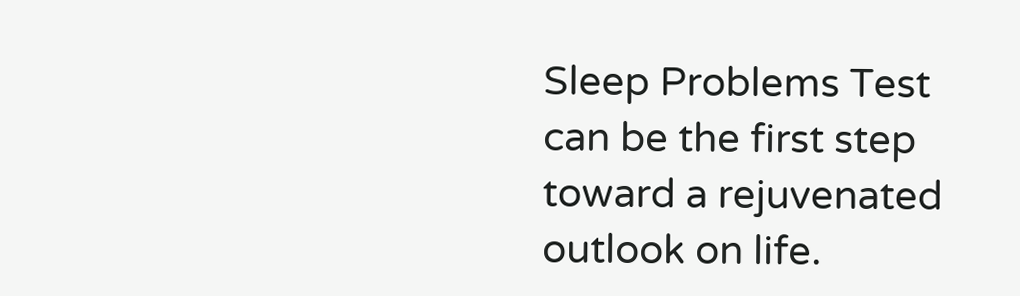Sleep Problems Test can be the first step toward a rejuvenated outlook on life.